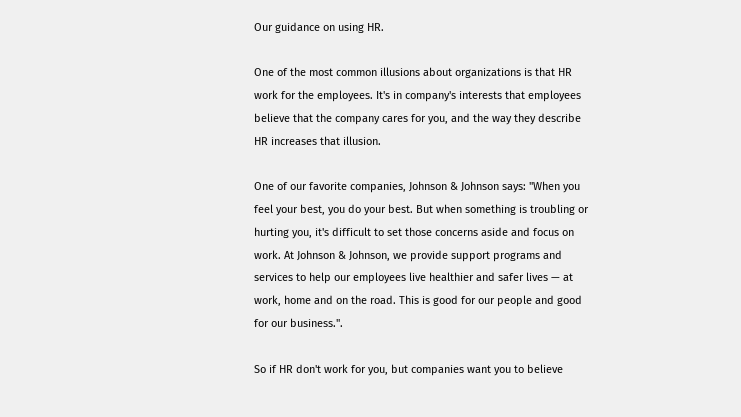Our guidance on using HR.

One of the most common illusions about organizations is that HR work for the employees. It's in company's interests that employees believe that the company cares for you, and the way they describe HR increases that illusion.

One of our favorite companies, Johnson & Johnson says: "When you feel your best, you do your best. But when something is troubling or hurting you, it's difficult to set those concerns aside and focus on work. At Johnson & Johnson, we provide support programs and services to help our employees live healthier and safer lives — at work, home and on the road. This is good for our people and good for our business.".

So if HR don't work for you, but companies want you to believe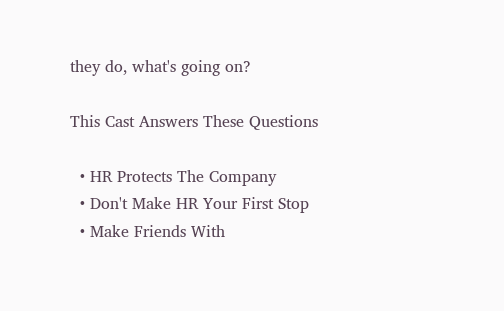they do, what's going on?

This Cast Answers These Questions

  • HR Protects The Company
  • Don't Make HR Your First Stop
  • Make Friends With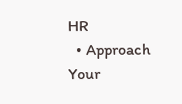HR
  • Approach Your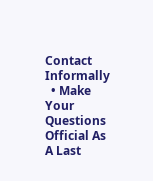Contact Informally
  • Make Your Questions Official As A Last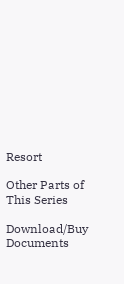Resort

Other Parts of This Series

Download/Buy Documents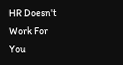HR Doesn't Work For You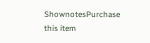ShownotesPurchase this item